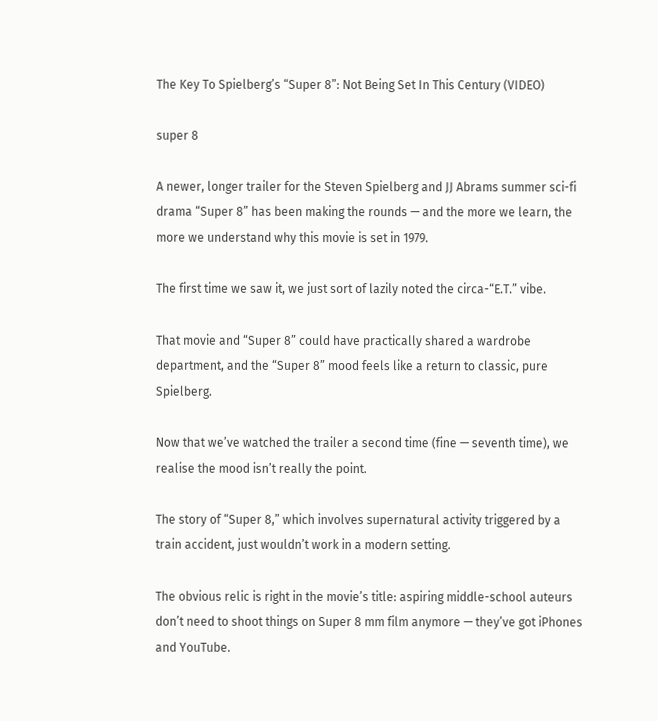The Key To Spielberg’s “Super 8”: Not Being Set In This Century (VIDEO)

super 8

A newer, longer trailer for the Steven Spielberg and JJ Abrams summer sci-fi drama “Super 8” has been making the rounds — and the more we learn, the more we understand why this movie is set in 1979.

The first time we saw it, we just sort of lazily noted the circa-“E.T.” vibe.

That movie and “Super 8” could have practically shared a wardrobe department, and the “Super 8” mood feels like a return to classic, pure Spielberg.

Now that we’ve watched the trailer a second time (fine — seventh time), we realise the mood isn’t really the point.

The story of “Super 8,” which involves supernatural activity triggered by a train accident, just wouldn’t work in a modern setting.

The obvious relic is right in the movie’s title: aspiring middle-school auteurs don’t need to shoot things on Super 8 mm film anymore — they’ve got iPhones and YouTube.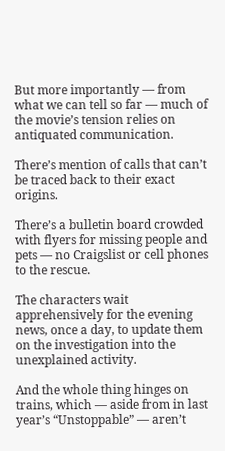But more importantly — from what we can tell so far — much of the movie’s tension relies on antiquated communication.

There’s mention of calls that can’t be traced back to their exact origins.

There’s a bulletin board crowded with flyers for missing people and pets — no Craigslist or cell phones to the rescue.

The characters wait apprehensively for the evening news, once a day, to update them on the investigation into the unexplained activity.

And the whole thing hinges on trains, which — aside from in last year’s “Unstoppable” — aren’t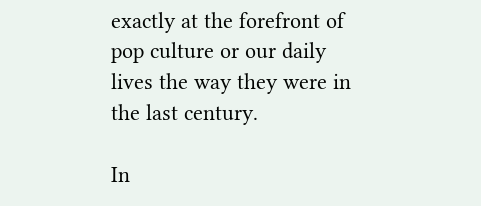exactly at the forefront of pop culture or our daily lives the way they were in the last century.

In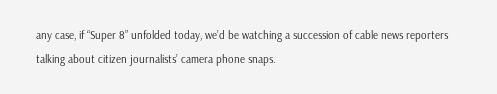any case, if “Super 8” unfolded today, we’d be watching a succession of cable news reporters talking about citizen journalists’ camera phone snaps.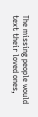The missing people would text their loved ones,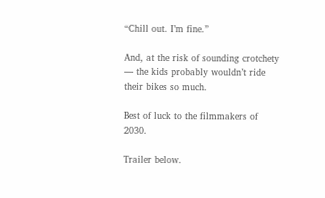“Chill out. I’m fine.”

And, at the risk of sounding crotchety — the kids probably wouldn’t ride their bikes so much.

Best of luck to the filmmakers of 2030.

Trailer below.